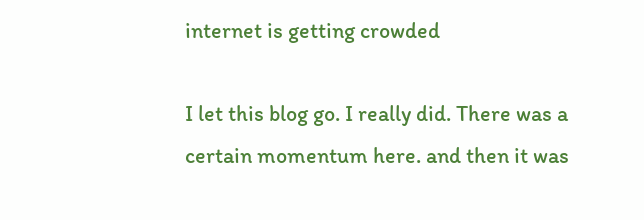internet is getting crowded

I let this blog go. I really did. There was a certain momentum here. and then it was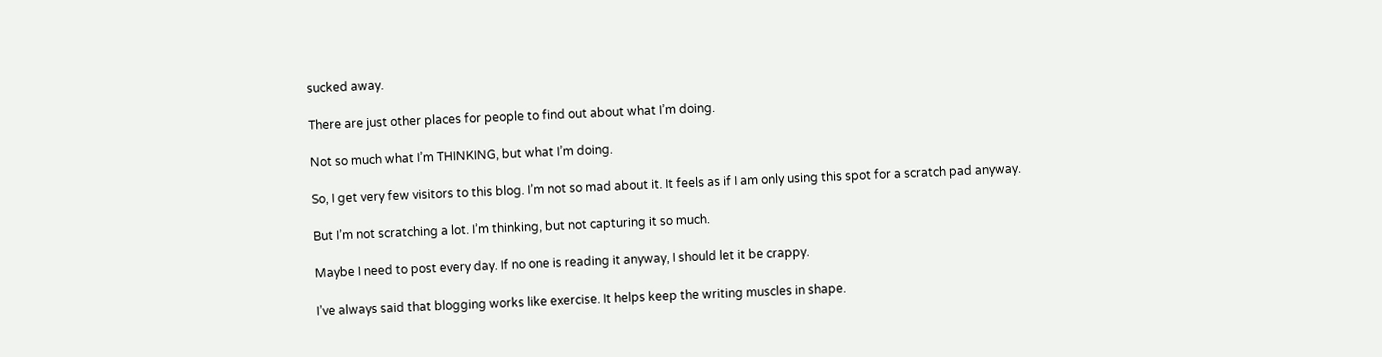sucked away.

There are just other places for people to find out about what I’m doing.

Not so much what I’m THINKING, but what I’m doing.

So, I get very few visitors to this blog. I’m not so mad about it. It feels as if I am only using this spot for a scratch pad anyway.

But I’m not scratching a lot. I’m thinking, but not capturing it so much.

Maybe I need to post every day. If no one is reading it anyway, I should let it be crappy.

I’ve always said that blogging works like exercise. It helps keep the writing muscles in shape.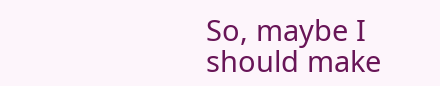So, maybe I should make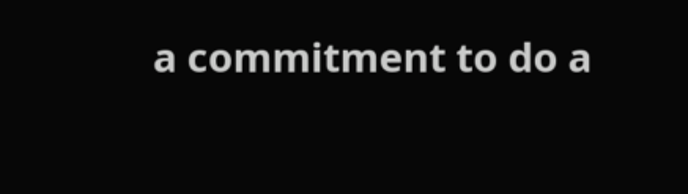a commitment to do a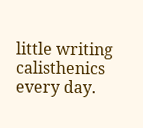little writing calisthenics every day.